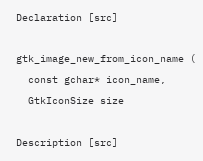Declaration [src]

gtk_image_new_from_icon_name (
  const gchar* icon_name,
  GtkIconSize size

Description [src]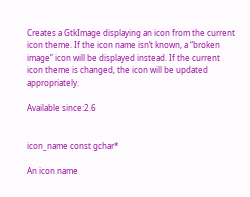Creates a GtkImage displaying an icon from the current icon theme. If the icon name isn’t known, a “broken image” icon will be displayed instead. If the current icon theme is changed, the icon will be updated appropriately.

Available since:2.6


icon_name const gchar*

An icon name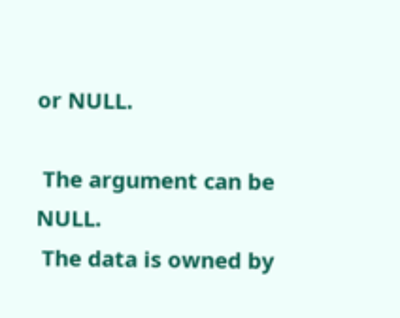or NULL.

 The argument can be NULL.
 The data is owned by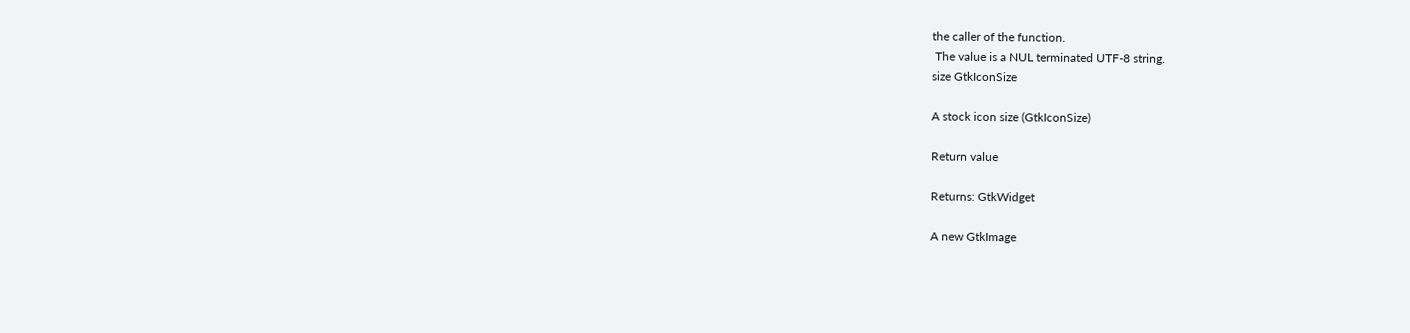the caller of the function.
 The value is a NUL terminated UTF-8 string.
size GtkIconSize

A stock icon size (GtkIconSize)

Return value

Returns: GtkWidget

A new GtkImage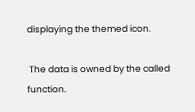displaying the themed icon.

 The data is owned by the called function.